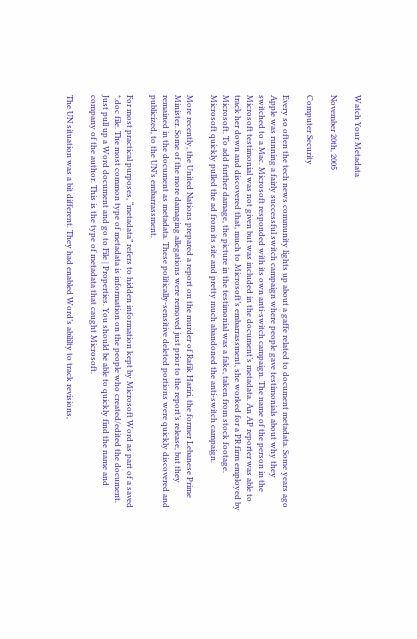Watch Your Metadata

November 20th, 2005

Computer Security

Every so often the tech news community lights up about a gaffe related to document metadata. Some years ago Apple was running a fairly successful switch campaign where people gave testimonials about why they switched to a Mac. Microsoft responded with its own anti-switch campaign. The name of the person in the Microsoft testimonial was not given but was included in the document’s metadata. An AP reporter was able to track her down and discovered that, much to Microsoft’s embarrassment, she worked for a PR firm employed by Microsoft. To add further damage, the picture in the testimonial was a fake, taken from stock footage. Microsoft quickly pulled the ad from its site and pretty much abandoned the anti-switch campaign.

More recently, the United Nations prepared a report on the murder of Rafik Hariri, the former Lebanese Prime Minister. Some of the more damaging allegations were removed just prior to the report’s release, but they remained in the document as metadata. These politically-sensitive deleted portions were quickly discovered and publicized, to the UN’s embarrassment.

For most practical purposes, “metadata” refers to hidden information kept by Microsoft Word as part of a saved *.doc file. The most common type of metadata is information on the people who created/edited the document. Just pull up a Word document and go to File | Properties. You should be able to quickly find the name and company of the author. This is the type of metadata that caught Microsoft.

The UN situation was a bit different. They had enabled Word’s abililty to track revisions,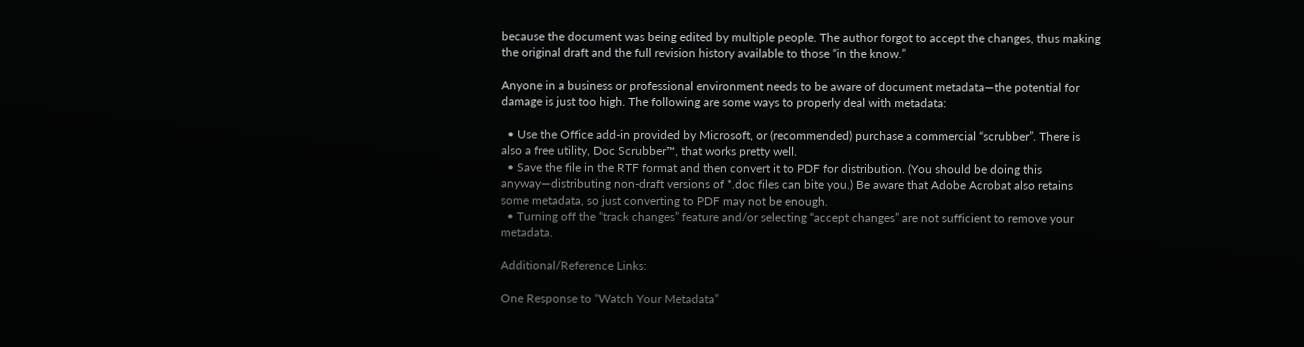because the document was being edited by multiple people. The author forgot to accept the changes, thus making the original draft and the full revision history available to those “in the know.”

Anyone in a business or professional environment needs to be aware of document metadata—the potential for damage is just too high. The following are some ways to properly deal with metadata:

  • Use the Office add-in provided by Microsoft, or (recommended) purchase a commercial “scrubber”. There is also a free utility, Doc Scrubber™, that works pretty well.
  • Save the file in the RTF format and then convert it to PDF for distribution. (You should be doing this anyway—distributing non-draft versions of *.doc files can bite you.) Be aware that Adobe Acrobat also retains some metadata, so just converting to PDF may not be enough.
  • Turning off the “track changes” feature and/or selecting “accept changes” are not sufficient to remove your metadata.

Additional/Reference Links:

One Response to “Watch Your Metadata”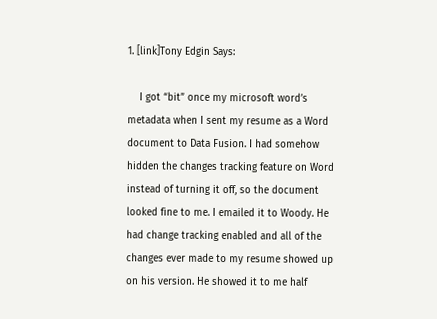1. [link]Tony Edgin Says:

    I got “bit” once my microsoft word’s metadata when I sent my resume as a Word document to Data Fusion. I had somehow hidden the changes tracking feature on Word instead of turning it off, so the document looked fine to me. I emailed it to Woody. He had change tracking enabled and all of the changes ever made to my resume showed up on his version. He showed it to me half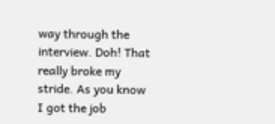way through the interview. Doh! That really broke my stride. As you know I got the job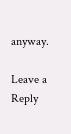anyway.

Leave a Reply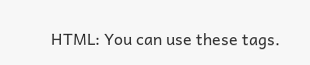HTML: You can use these tags.